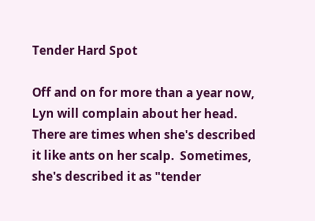Tender Hard Spot

Off and on for more than a year now, Lyn will complain about her head.  There are times when she's described it like ants on her scalp.  Sometimes, she's described it as "tender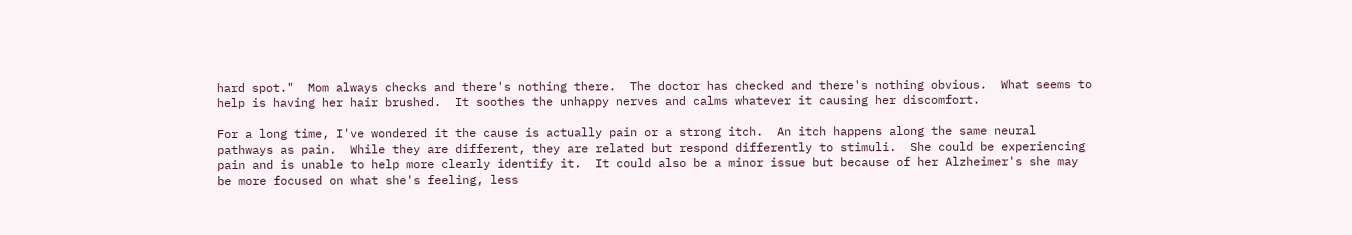hard spot."  Mom always checks and there's nothing there.  The doctor has checked and there's nothing obvious.  What seems to help is having her hair brushed.  It soothes the unhappy nerves and calms whatever it causing her discomfort.

For a long time, I've wondered it the cause is actually pain or a strong itch.  An itch happens along the same neural pathways as pain.  While they are different, they are related but respond differently to stimuli.  She could be experiencing pain and is unable to help more clearly identify it.  It could also be a minor issue but because of her Alzheimer's she may be more focused on what she's feeling, less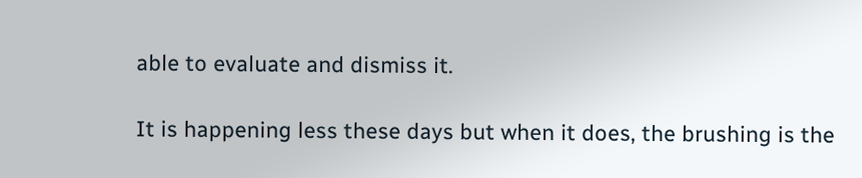able to evaluate and dismiss it.

It is happening less these days but when it does, the brushing is the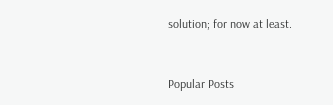solution; for now at least.


Popular Posts